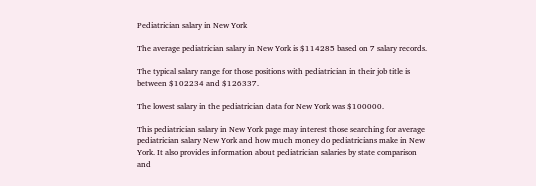Pediatrician salary in New York

The average pediatrician salary in New York is $114285 based on 7 salary records.

The typical salary range for those positions with pediatrician in their job title is between $102234 and $126337.

The lowest salary in the pediatrician data for New York was $100000.

This pediatrician salary in New York page may interest those searching for average pediatrician salary New York and how much money do pediatricians make in New York. It also provides information about pediatrician salaries by state comparison and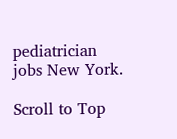pediatrician jobs New York.

Scroll to Top